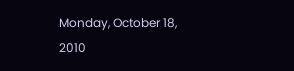Monday, October 18, 2010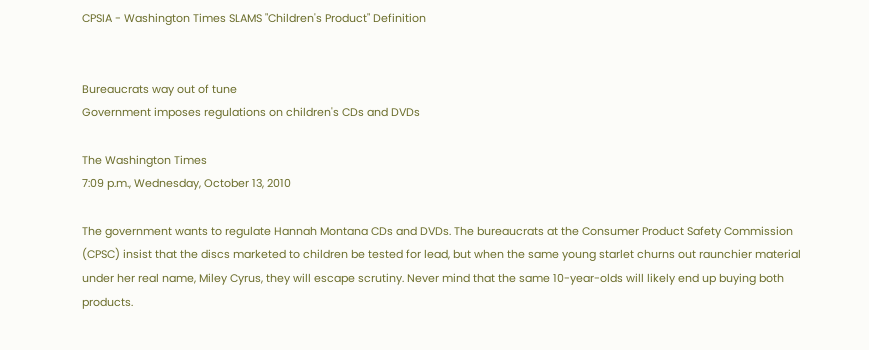CPSIA - Washington Times SLAMS "Children's Product" Definition


Bureaucrats way out of tune
Government imposes regulations on children's CDs and DVDs

The Washington Times
7:09 p.m., Wednesday, October 13, 2010

The government wants to regulate Hannah Montana CDs and DVDs. The bureaucrats at the Consumer Product Safety Commission (CPSC) insist that the discs marketed to children be tested for lead, but when the same young starlet churns out raunchier material under her real name, Miley Cyrus, they will escape scrutiny. Never mind that the same 10-year-olds will likely end up buying both products.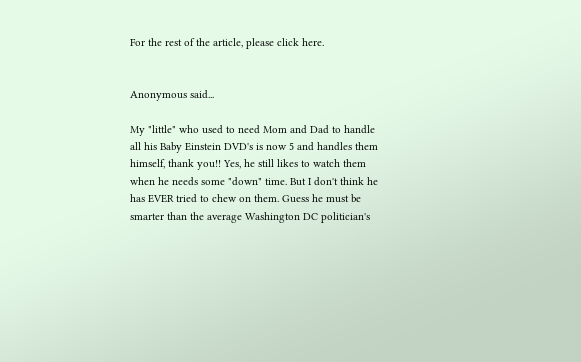For the rest of the article, please click here.


Anonymous said...

My "little" who used to need Mom and Dad to handle all his Baby Einstein DVD's is now 5 and handles them himself, thank you!! Yes, he still likes to watch them when he needs some "down" time. But I don't think he has EVER tried to chew on them. Guess he must be smarter than the average Washington DC politician's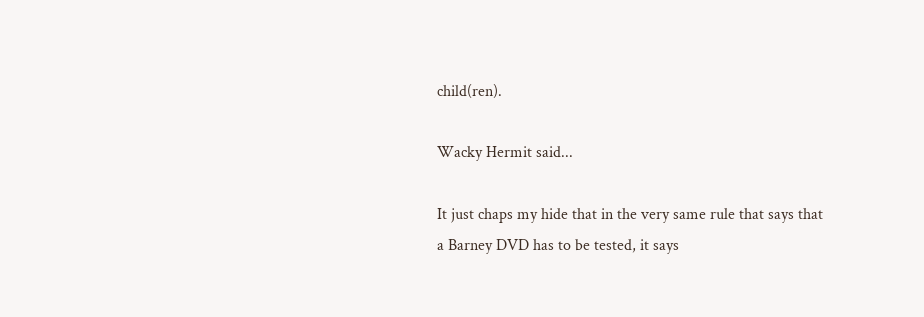child(ren).

Wacky Hermit said...

It just chaps my hide that in the very same rule that says that a Barney DVD has to be tested, it says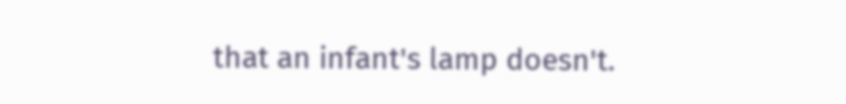that an infant's lamp doesn't.